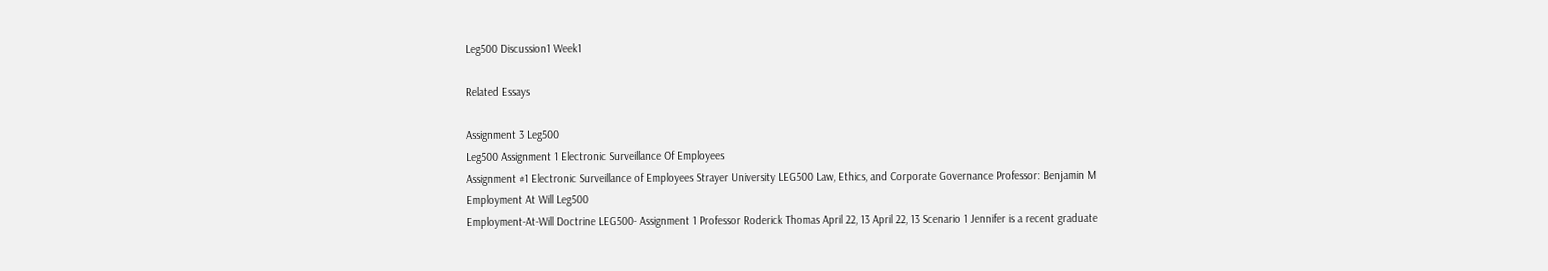Leg500 Discussion1 Week1

Related Essays

Assignment 3 Leg500
Leg500 Assignment 1 Electronic Surveillance Of Employees
Assignment #1 Electronic Surveillance of Employees Strayer University LEG500 Law, Ethics, and Corporate Governance Professor: Benjamin M
Employment At Will Leg500
Employment-At-Will Doctrine LEG500- Assignment 1 Professor Roderick Thomas April 22, 13 April 22, 13 Scenario 1 Jennifer is a recent graduate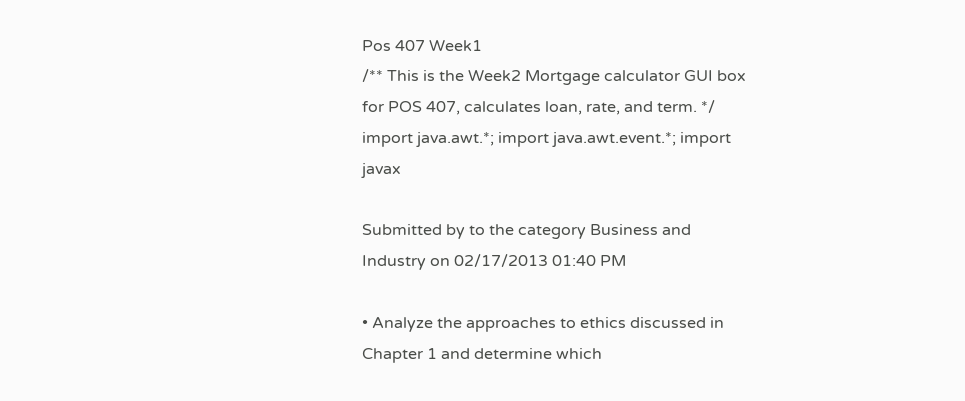Pos 407 Week1
/** This is the Week2 Mortgage calculator GUI box for POS 407, calculates loan, rate, and term. */ import java.awt.*; import java.awt.event.*; import javax

Submitted by to the category Business and Industry on 02/17/2013 01:40 PM

• Analyze the approaches to ethics discussed in Chapter 1 and determine which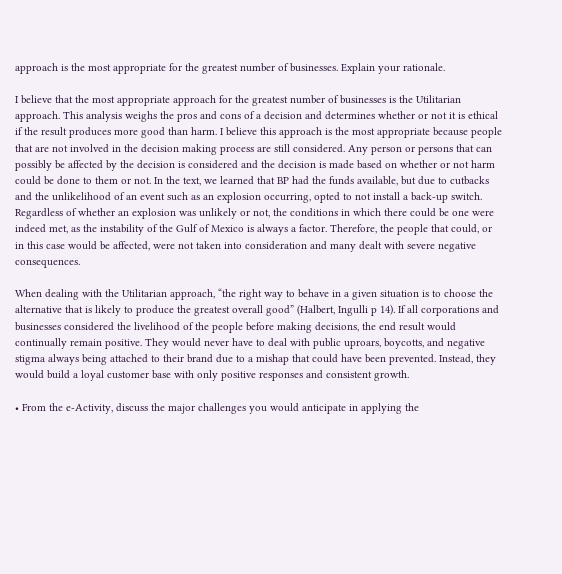approach is the most appropriate for the greatest number of businesses. Explain your rationale.

I believe that the most appropriate approach for the greatest number of businesses is the Utilitarian approach. This analysis weighs the pros and cons of a decision and determines whether or not it is ethical if the result produces more good than harm. I believe this approach is the most appropriate because people that are not involved in the decision making process are still considered. Any person or persons that can possibly be affected by the decision is considered and the decision is made based on whether or not harm could be done to them or not. In the text, we learned that BP had the funds available, but due to cutbacks and the unlikelihood of an event such as an explosion occurring, opted to not install a back-up switch. Regardless of whether an explosion was unlikely or not, the conditions in which there could be one were indeed met, as the instability of the Gulf of Mexico is always a factor. Therefore, the people that could, or in this case would be affected, were not taken into consideration and many dealt with severe negative consequences.

When dealing with the Utilitarian approach, “the right way to behave in a given situation is to choose the alternative that is likely to produce the greatest overall good” (Halbert, Ingulli p 14). If all corporations and businesses considered the livelihood of the people before making decisions, the end result would continually remain positive. They would never have to deal with public uproars, boycotts, and negative stigma always being attached to their brand due to a mishap that could have been prevented. Instead, they would build a loyal customer base with only positive responses and consistent growth.

• From the e-Activity, discuss the major challenges you would anticipate in applying the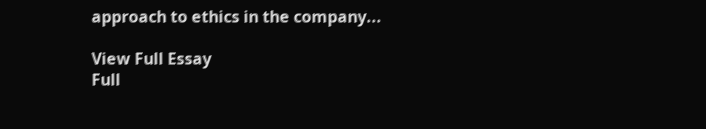approach to ethics in the company...

View Full Essay
Full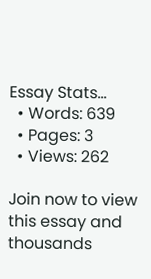Essay Stats...
  • Words: 639
  • Pages: 3
  • Views: 262

Join now to view this essay and thousands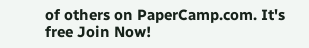of others on PaperCamp.com. It's free Join Now!